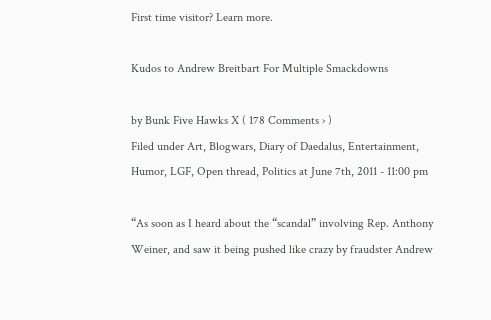First time visitor? Learn more.

Kudos to Andrew Breitbart For Multiple Smackdowns

by Bunk Five Hawks X ( 178 Comments › )
Filed under Art, Blogwars, Diary of Daedalus, Entertainment, Humor, LGF, Open thread, Politics at June 7th, 2011 - 11:00 pm

“As soon as I heard about the “scandal” involving Rep. Anthony Weiner, and saw it being pushed like crazy by fraudster Andrew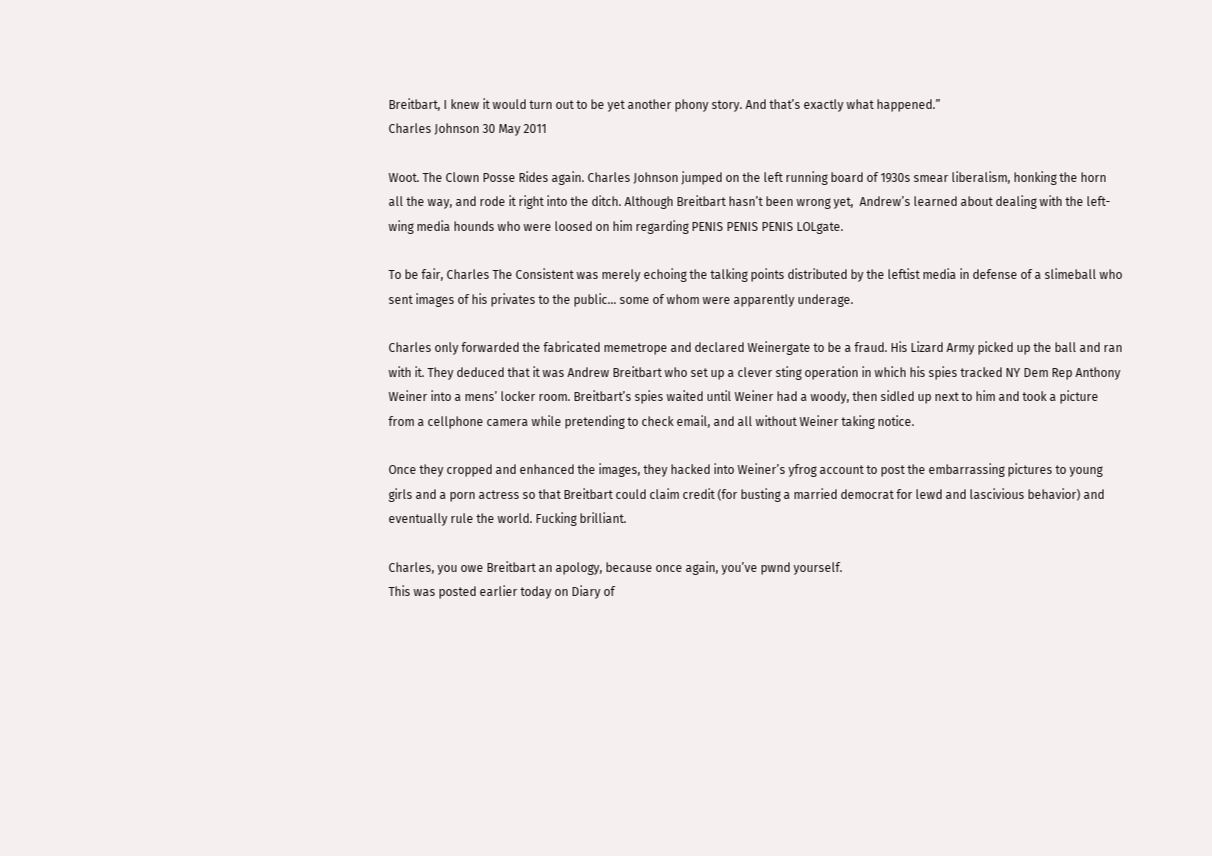Breitbart, I knew it would turn out to be yet another phony story. And that’s exactly what happened.”
Charles Johnson 30 May 2011

Woot. The Clown Posse Rides again. Charles Johnson jumped on the left running board of 1930s smear liberalism, honking the horn all the way, and rode it right into the ditch. Although Breitbart hasn’t been wrong yet,  Andrew’s learned about dealing with the left-wing media hounds who were loosed on him regarding PENIS PENIS PENIS LOLgate.

To be fair, Charles The Consistent was merely echoing the talking points distributed by the leftist media in defense of a slimeball who sent images of his privates to the public… some of whom were apparently underage.

Charles only forwarded the fabricated memetrope and declared Weinergate to be a fraud. His Lizard Army picked up the ball and ran with it. They deduced that it was Andrew Breitbart who set up a clever sting operation in which his spies tracked NY Dem Rep Anthony Weiner into a mens’ locker room. Breitbart’s spies waited until Weiner had a woody, then sidled up next to him and took a picture from a cellphone camera while pretending to check email, and all without Weiner taking notice.

Once they cropped and enhanced the images, they hacked into Weiner’s yfrog account to post the embarrassing pictures to young girls and a porn actress so that Breitbart could claim credit (for busting a married democrat for lewd and lascivious behavior) and eventually rule the world. Fucking brilliant.

Charles, you owe Breitbart an apology, because once again, you’ve pwnd yourself.
This was posted earlier today on Diary of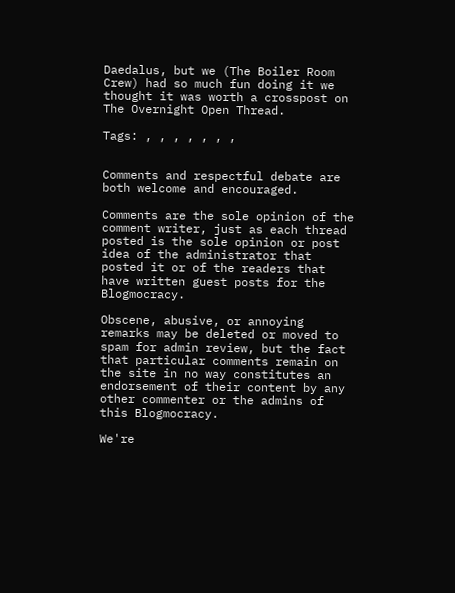Daedalus, but we (The Boiler Room Crew) had so much fun doing it we thought it was worth a crosspost on The Overnight Open Thread.

Tags: , , , , , , ,


Comments and respectful debate are both welcome and encouraged.

Comments are the sole opinion of the comment writer, just as each thread posted is the sole opinion or post idea of the administrator that posted it or of the readers that have written guest posts for the Blogmocracy.

Obscene, abusive, or annoying remarks may be deleted or moved to spam for admin review, but the fact that particular comments remain on the site in no way constitutes an endorsement of their content by any other commenter or the admins of this Blogmocracy.

We're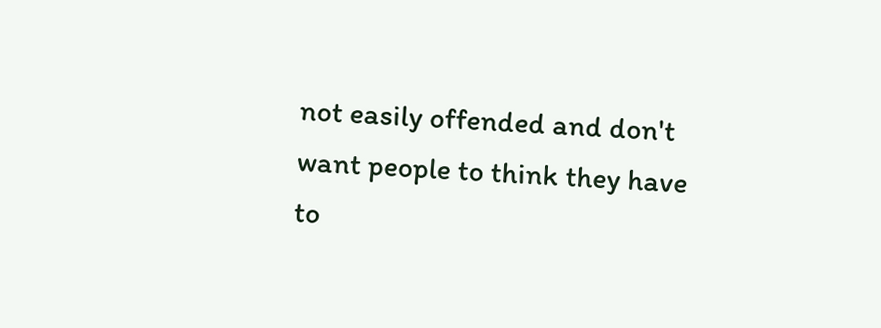not easily offended and don't want people to think they have to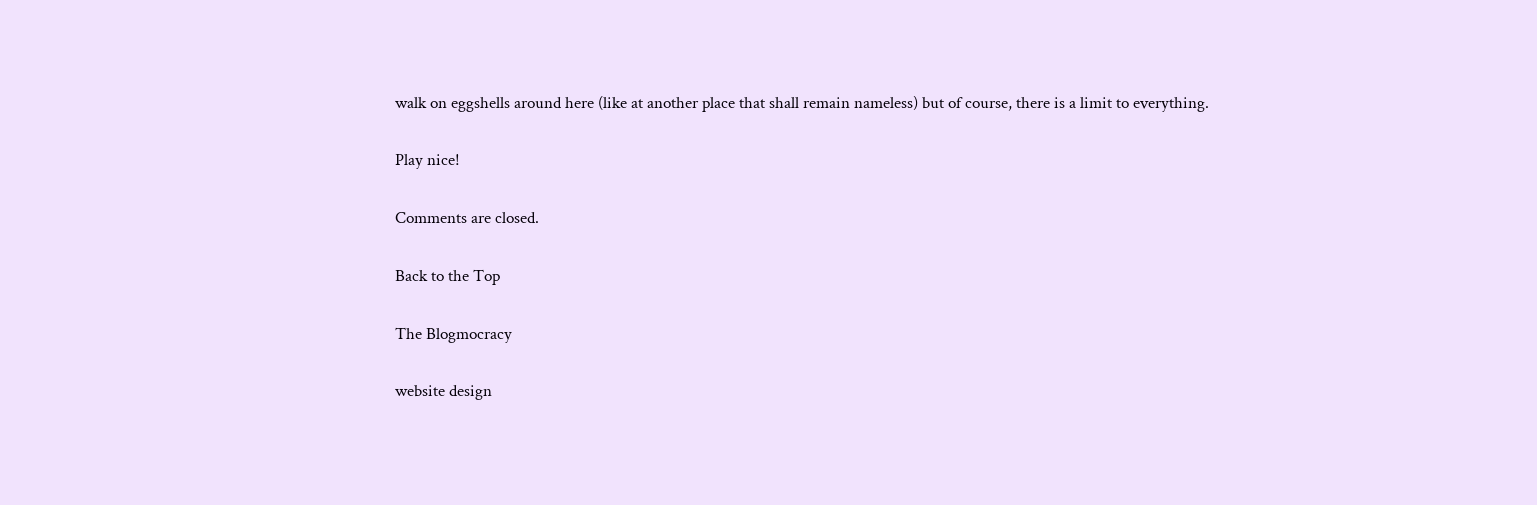walk on eggshells around here (like at another place that shall remain nameless) but of course, there is a limit to everything.

Play nice!

Comments are closed.

Back to the Top

The Blogmocracy

website design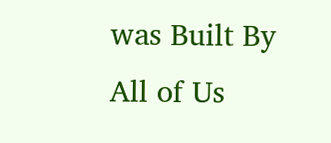was Built By All of Us